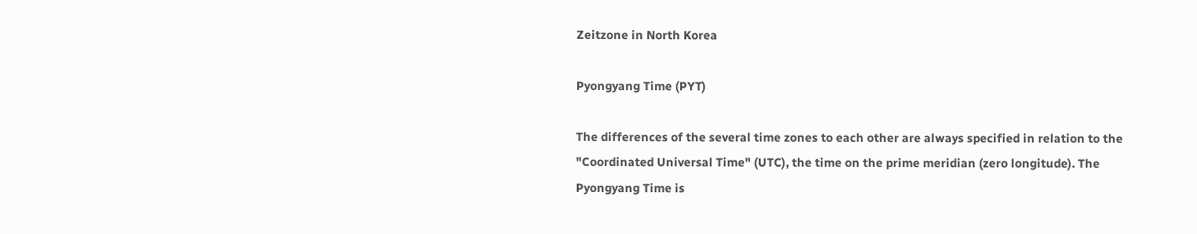Zeitzone in North Korea

Pyongyang Time (PYT)

The differences of the several time zones to each other are always specified in relation to the "Coordinated Universal Time" (UTC), the time on the prime meridian (zero longitude). The Pyongyang Time is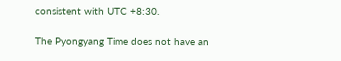consistent with UTC +8:30.

The Pyongyang Time does not have an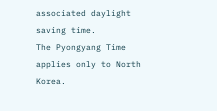associated daylight saving time.
The Pyongyang Time applies only to North Korea.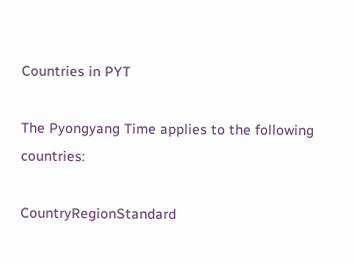Countries in PYT

The Pyongyang Time applies to the following countries:

CountryRegionStandard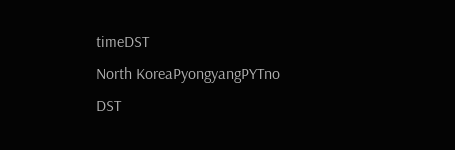timeDST
North KoreaPyongyangPYTno DST